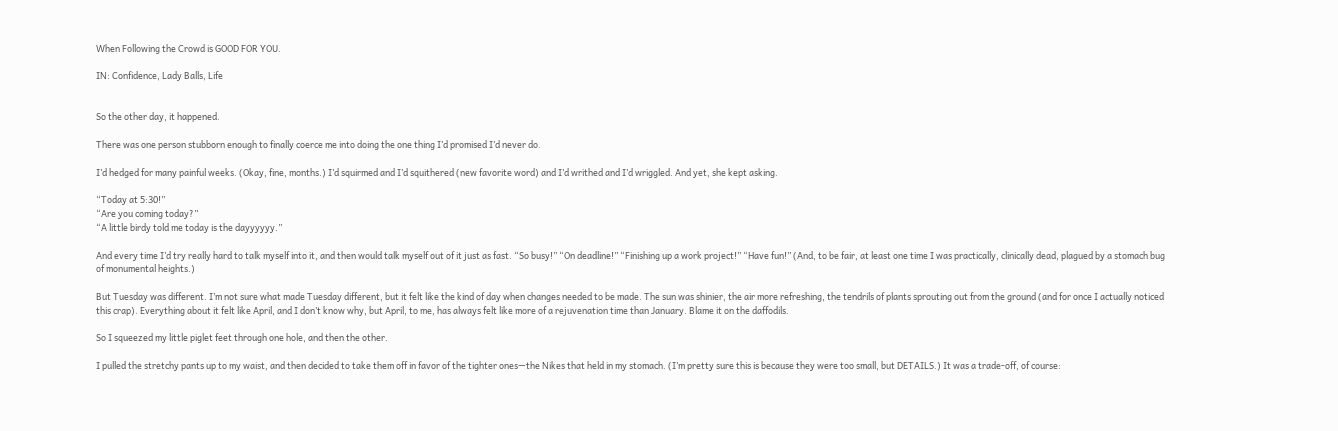When Following the Crowd is GOOD FOR YOU.

IN: Confidence, Lady Balls, Life


So the other day, it happened.

There was one person stubborn enough to finally coerce me into doing the one thing I’d promised I’d never do.

I’d hedged for many painful weeks. (Okay, fine, months.) I’d squirmed and I’d squithered (new favorite word) and I’d writhed and I’d wriggled. And yet, she kept asking.

“Today at 5:30!”
“Are you coming today?”
“A little birdy told me today is the dayyyyyy.”

And every time I’d try really hard to talk myself into it, and then would talk myself out of it just as fast. “So busy!” “On deadline!” “Finishing up a work project!” “Have fun!” (And, to be fair, at least one time I was practically, clinically dead, plagued by a stomach bug of monumental heights.)

But Tuesday was different. I’m not sure what made Tuesday different, but it felt like the kind of day when changes needed to be made. The sun was shinier, the air more refreshing, the tendrils of plants sprouting out from the ground (and for once I actually noticed this crap). Everything about it felt like April, and I don’t know why, but April, to me, has always felt like more of a rejuvenation time than January. Blame it on the daffodils.

So I squeezed my little piglet feet through one hole, and then the other.

I pulled the stretchy pants up to my waist, and then decided to take them off in favor of the tighter ones—the Nikes that held in my stomach. (I’m pretty sure this is because they were too small, but DETAILS.) It was a trade-off, of course: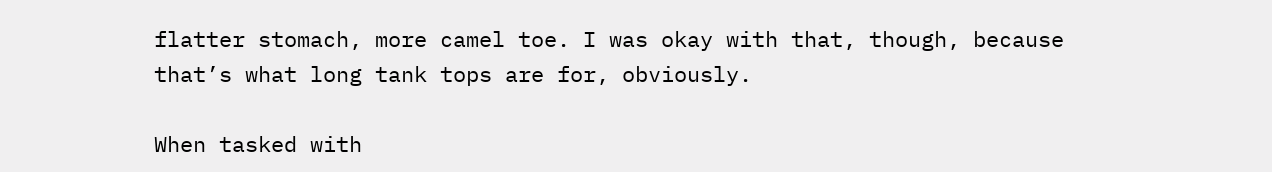flatter stomach, more camel toe. I was okay with that, though, because that’s what long tank tops are for, obviously.

When tasked with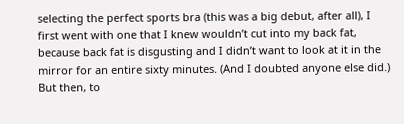selecting the perfect sports bra (this was a big debut, after all), I first went with one that I knew wouldn’t cut into my back fat, because back fat is disgusting and I didn’t want to look at it in the mirror for an entire sixty minutes. (And I doubted anyone else did.) But then, to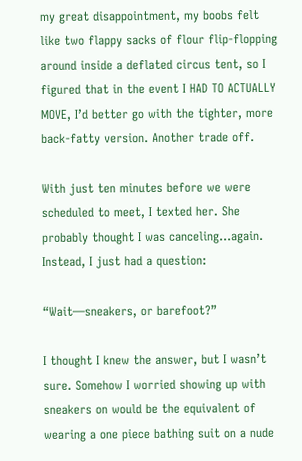my great disappointment, my boobs felt like two flappy sacks of flour flip-flopping around inside a deflated circus tent, so I figured that in the event I HAD TO ACTUALLY MOVE, I’d better go with the tighter, more back-fatty version. Another trade off.

With just ten minutes before we were scheduled to meet, I texted her. She probably thought I was canceling…again. Instead, I just had a question:

“Wait—sneakers, or barefoot?”

I thought I knew the answer, but I wasn’t sure. Somehow I worried showing up with sneakers on would be the equivalent of wearing a one piece bathing suit on a nude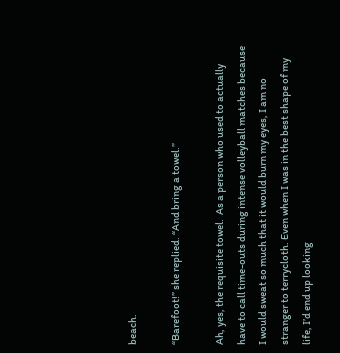beach.

“Barefoot!” she replied. “And bring a towel.”

Ah, yes, the requisite towel.  As a person who used to actually have to call time-outs during intense volleyball matches because I would sweat so much that it would burn my eyes, I am no stranger to terrycloth. Even when I was in the best shape of my life, I’d end up looking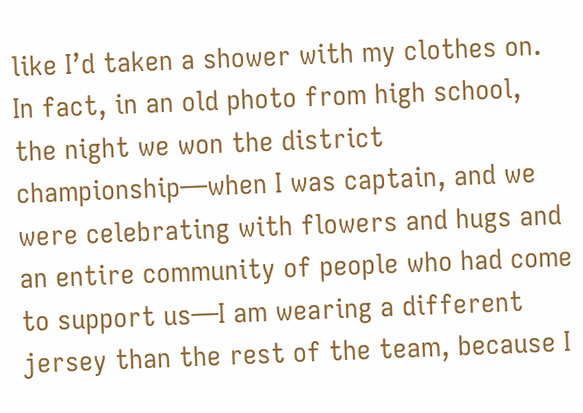like I’d taken a shower with my clothes on. In fact, in an old photo from high school, the night we won the district championship—when I was captain, and we were celebrating with flowers and hugs and an entire community of people who had come to support us—I am wearing a different jersey than the rest of the team, because I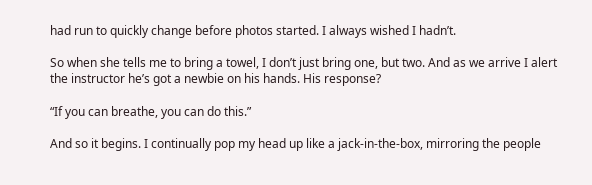had run to quickly change before photos started. I always wished I hadn’t.

So when she tells me to bring a towel, I don’t just bring one, but two. And as we arrive I alert the instructor he’s got a newbie on his hands. His response?

“If you can breathe, you can do this.”

And so it begins. I continually pop my head up like a jack-in-the-box, mirroring the people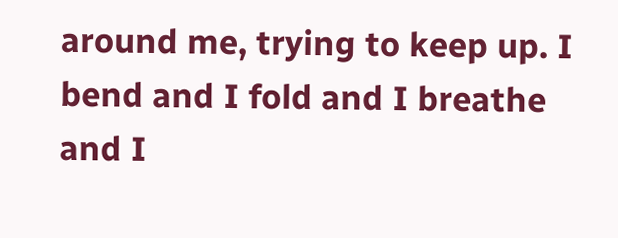around me, trying to keep up. I bend and I fold and I breathe and I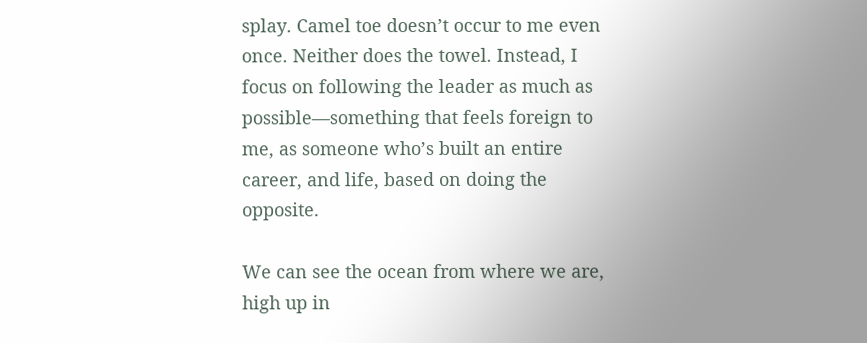splay. Camel toe doesn’t occur to me even once. Neither does the towel. Instead, I focus on following the leader as much as possible—something that feels foreign to me, as someone who’s built an entire career, and life, based on doing the opposite.

We can see the ocean from where we are, high up in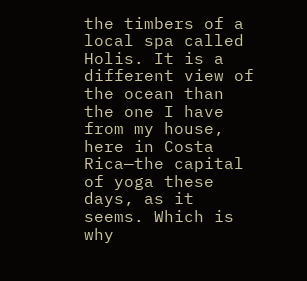the timbers of a local spa called Holis. It is a different view of the ocean than the one I have from my house, here in Costa Rica—the capital of yoga these days, as it seems. Which is why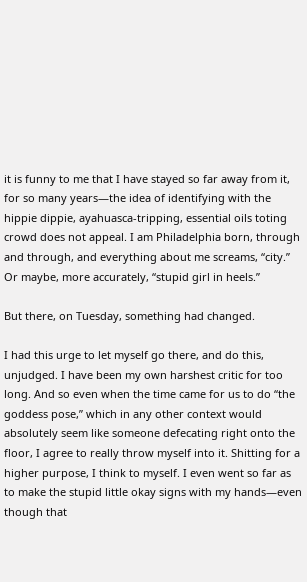it is funny to me that I have stayed so far away from it, for so many years—the idea of identifying with the hippie dippie, ayahuasca-tripping, essential oils toting crowd does not appeal. I am Philadelphia born, through and through, and everything about me screams, “city.” Or maybe, more accurately, “stupid girl in heels.”

But there, on Tuesday, something had changed.

I had this urge to let myself go there, and do this, unjudged. I have been my own harshest critic for too long. And so even when the time came for us to do “the goddess pose,” which in any other context would absolutely seem like someone defecating right onto the floor, I agree to really throw myself into it. Shitting for a higher purpose, I think to myself. I even went so far as to make the stupid little okay signs with my hands—even though that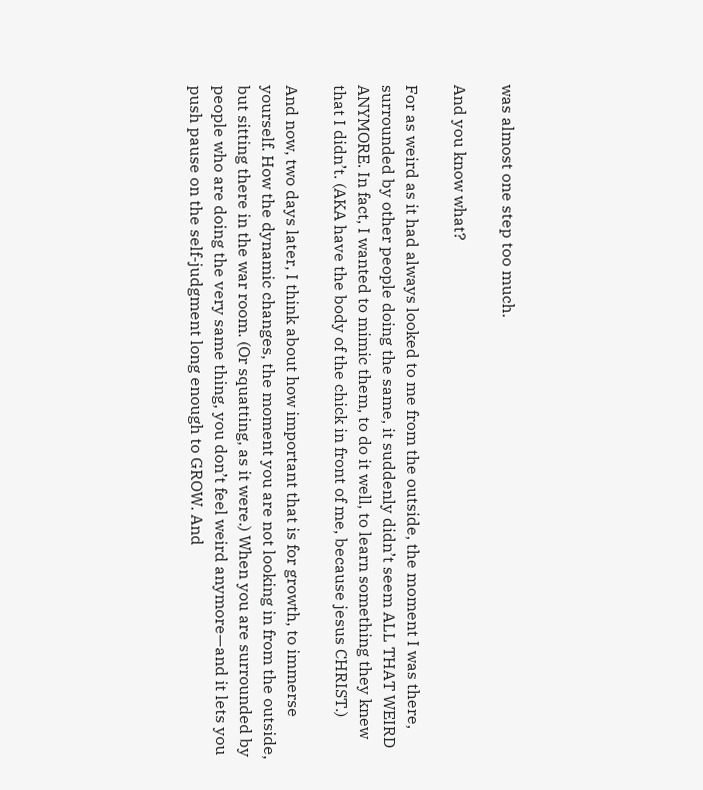was almost one step too much.

And you know what?

For as weird as it had always looked to me from the outside, the moment I was there, surrounded by other people doing the same, it suddenly didn’t seem ALL THAT WEIRD ANYMORE. In fact, I wanted to mimic them, to do it well, to learn something they knew that I didn’t. (AKA have the body of the chick in front of me, because jesus CHRIST.)

And now, two days later, I think about how important that is for growth, to immerse yourself. How the dynamic changes, the moment you are not looking in from the outside, but sitting there in the war room. (Or squatting, as it were.) When you are surrounded by people who are doing the very same thing, you don’t feel weird anymore—and it lets you push pause on the self-judgment long enough to GROW. And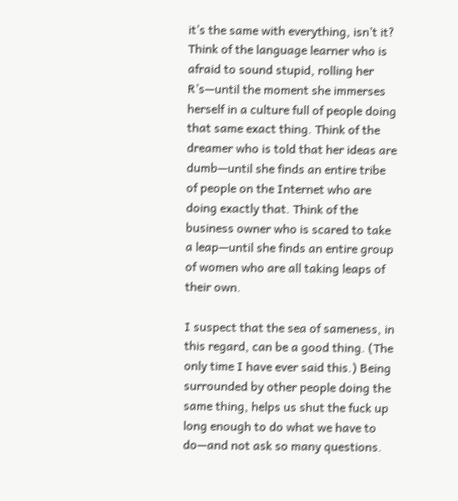it’s the same with everything, isn’t it? Think of the language learner who is afraid to sound stupid, rolling her R’s—until the moment she immerses herself in a culture full of people doing that same exact thing. Think of the dreamer who is told that her ideas are dumb—until she finds an entire tribe of people on the Internet who are doing exactly that. Think of the business owner who is scared to take a leap—until she finds an entire group of women who are all taking leaps of their own.

I suspect that the sea of sameness, in this regard, can be a good thing. (The only time I have ever said this.) Being surrounded by other people doing the same thing, helps us shut the fuck up long enough to do what we have to do—and not ask so many questions.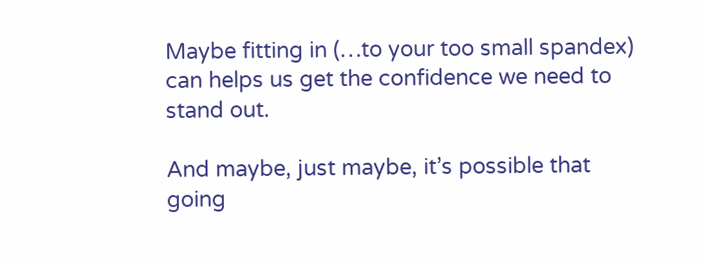Maybe fitting in (…to your too small spandex) can helps us get the confidence we need to stand out.

And maybe, just maybe, it’s possible that going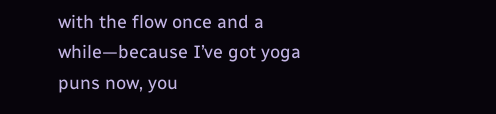with the flow once and a while—because I’ve got yoga puns now, you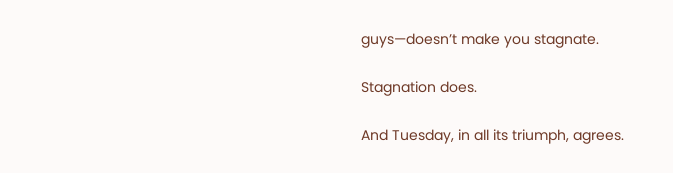guys—doesn’t make you stagnate.

Stagnation does.

And Tuesday, in all its triumph, agrees.